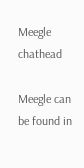Meegle chathead

Meegle can be found in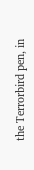the Terrorbird pen, in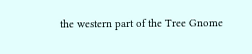the western part of the Tree Gnome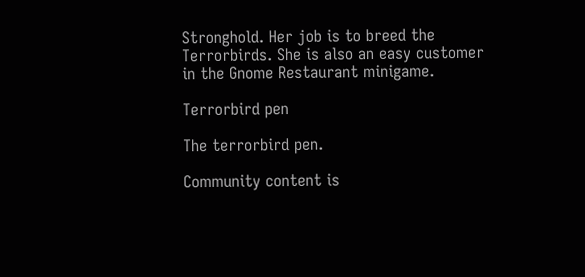Stronghold. Her job is to breed the Terrorbirds. She is also an easy customer in the Gnome Restaurant minigame.

Terrorbird pen

The terrorbird pen.

Community content is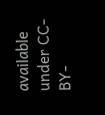available under CC-BY-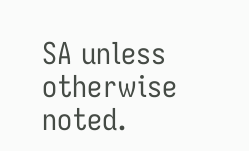SA unless otherwise noted.